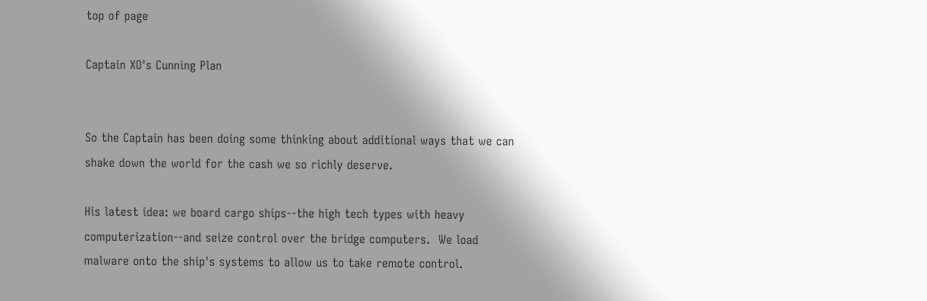top of page

Captain XO's Cunning Plan


So the Captain has been doing some thinking about additional ways that we can shake down the world for the cash we so richly deserve.

His latest idea: we board cargo ships--the high tech types with heavy computerization--and seize control over the bridge computers.  We load malware onto the ship's systems to allow us to take remote control.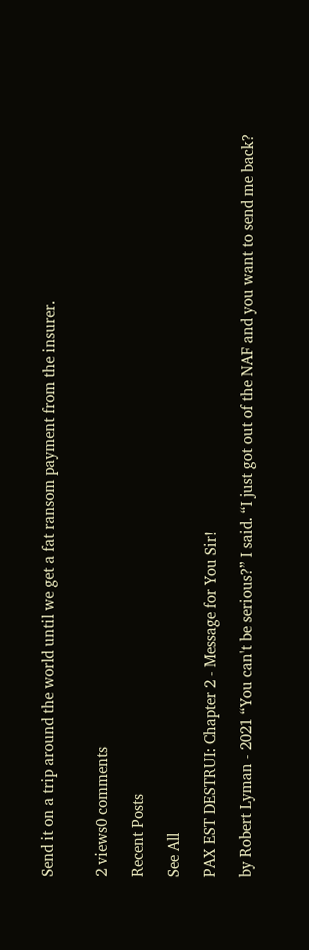Send it on a trip around the world until we get a fat ransom payment from the insurer.


2 views0 comments

Recent Posts

See All

PAX EST DESTRUI: Chapter 2 - Message for You Sir!

by Robert Lyman - 2021 “You can't be serious?” I said. “I just got out of the NAF and you want to send me back?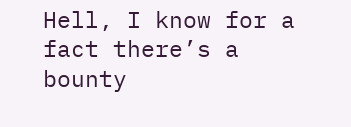Hell, I know for a fact there’s a bounty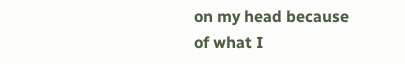on my head because of what I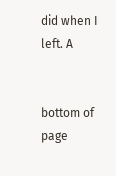did when I left. A


bottom of page